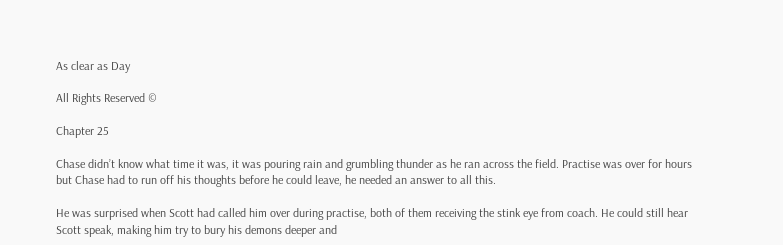As clear as Day

All Rights Reserved ©

Chapter 25

Chase didn’t know what time it was, it was pouring rain and grumbling thunder as he ran across the field. Practise was over for hours but Chase had to run off his thoughts before he could leave, he needed an answer to all this.

He was surprised when Scott had called him over during practise, both of them receiving the stink eye from coach. He could still hear Scott speak, making him try to bury his demons deeper and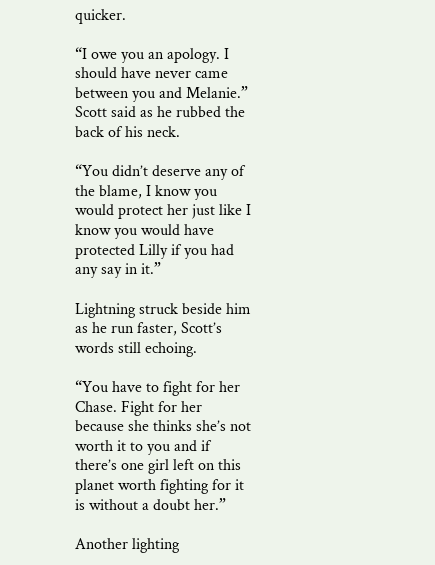quicker.

“I owe you an apology. I should have never came between you and Melanie.” Scott said as he rubbed the back of his neck.

“You didn’t deserve any of the blame, I know you would protect her just like I know you would have protected Lilly if you had any say in it.”

Lightning struck beside him as he run faster, Scott’s words still echoing.

“You have to fight for her Chase. Fight for her because she thinks she’s not worth it to you and if there’s one girl left on this planet worth fighting for it is without a doubt her.”

Another lighting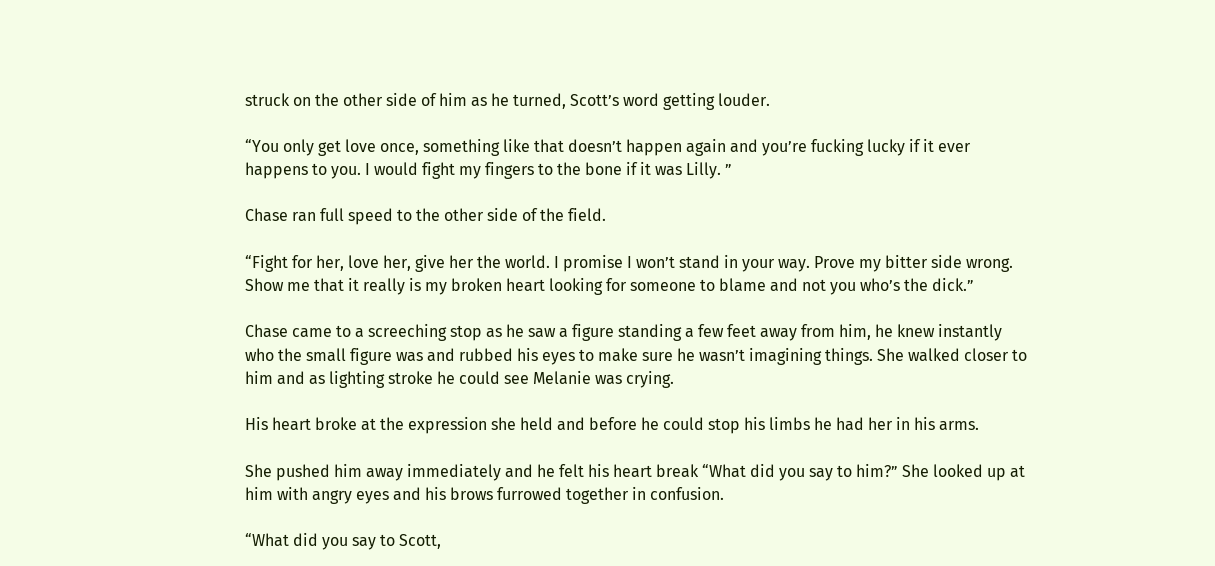struck on the other side of him as he turned, Scott’s word getting louder.

“You only get love once, something like that doesn’t happen again and you’re fucking lucky if it ever happens to you. I would fight my fingers to the bone if it was Lilly. ”

Chase ran full speed to the other side of the field.

“Fight for her, love her, give her the world. I promise I won’t stand in your way. Prove my bitter side wrong. Show me that it really is my broken heart looking for someone to blame and not you who’s the dick.”

Chase came to a screeching stop as he saw a figure standing a few feet away from him, he knew instantly who the small figure was and rubbed his eyes to make sure he wasn’t imagining things. She walked closer to him and as lighting stroke he could see Melanie was crying.

His heart broke at the expression she held and before he could stop his limbs he had her in his arms.

She pushed him away immediately and he felt his heart break “What did you say to him?” She looked up at him with angry eyes and his brows furrowed together in confusion.

“What did you say to Scott,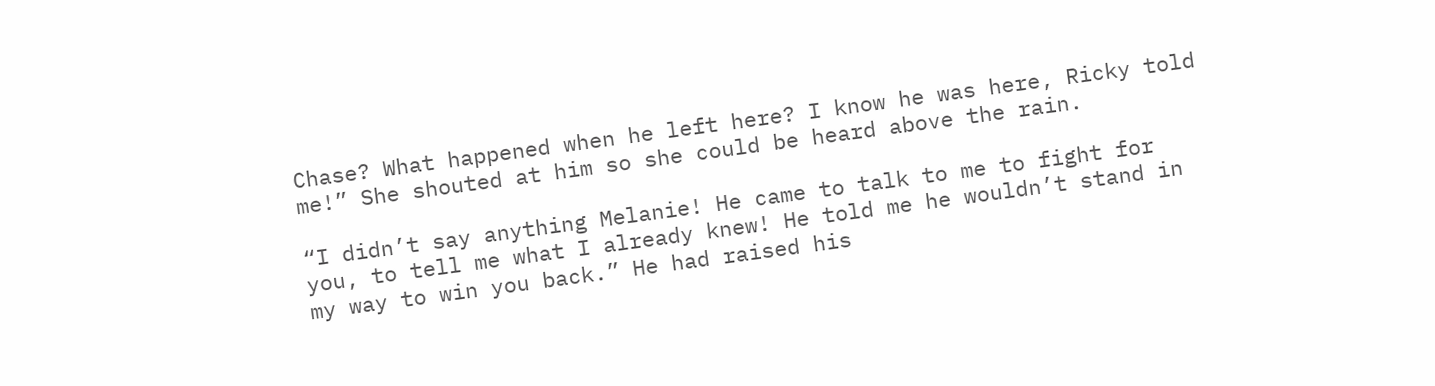Chase? What happened when he left here? I know he was here, Ricky told me!” She shouted at him so she could be heard above the rain.

“I didn’t say anything Melanie! He came to talk to me to fight for you, to tell me what I already knew! He told me he wouldn’t stand in my way to win you back.” He had raised his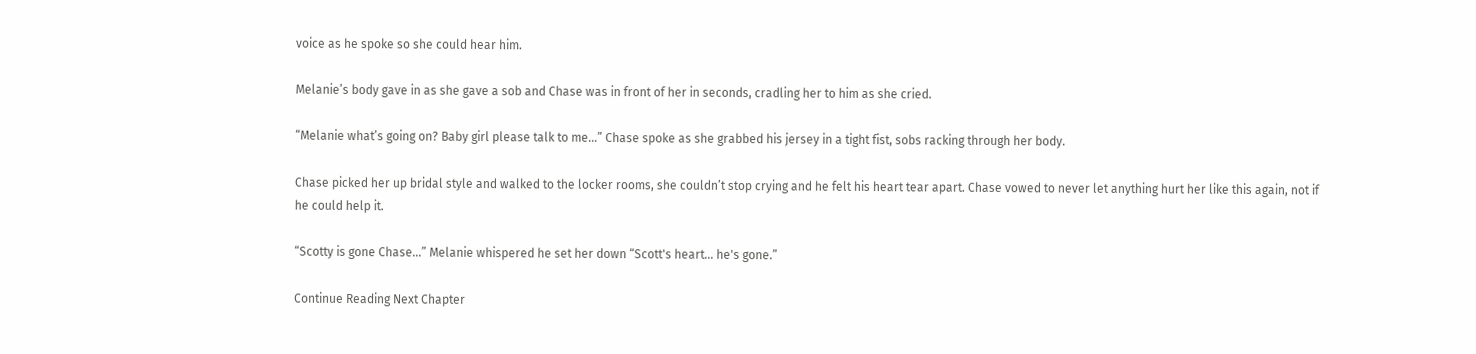voice as he spoke so she could hear him.

Melanie’s body gave in as she gave a sob and Chase was in front of her in seconds, cradling her to him as she cried.

“Melanie what’s going on? Baby girl please talk to me…” Chase spoke as she grabbed his jersey in a tight fist, sobs racking through her body.

Chase picked her up bridal style and walked to the locker rooms, she couldn’t stop crying and he felt his heart tear apart. Chase vowed to never let anything hurt her like this again, not if he could help it.

“Scotty is gone Chase…” Melanie whispered he set her down “Scott's heart... he's gone.”

Continue Reading Next Chapter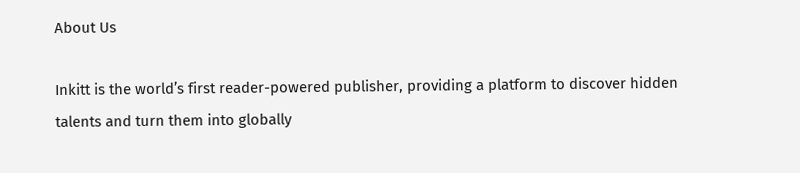About Us

Inkitt is the world’s first reader-powered publisher, providing a platform to discover hidden talents and turn them into globally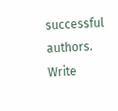successful authors. Write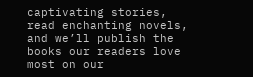captivating stories, read enchanting novels, and we’ll publish the books our readers love most on our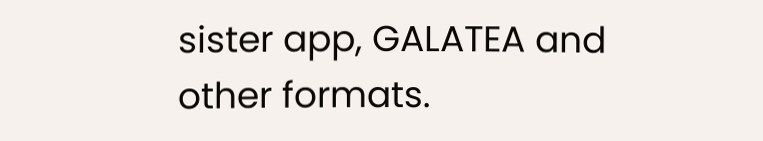sister app, GALATEA and other formats.